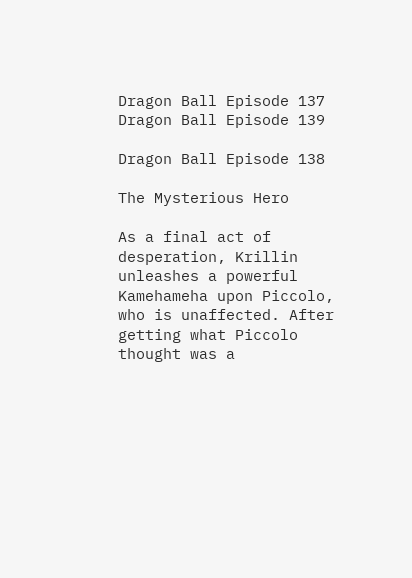Dragon Ball Episode 137
Dragon Ball Episode 139

Dragon Ball Episode 138

The Mysterious Hero

As a final act of desperation, Krillin unleashes a powerful Kamehameha upon Piccolo, who is unaffected. After getting what Piccolo thought was a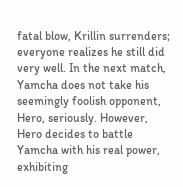fatal blow, Krillin surrenders; everyone realizes he still did very well. In the next match, Yamcha does not take his seemingly foolish opponent, Hero, seriously. However, Hero decides to battle Yamcha with his real power, exhibiting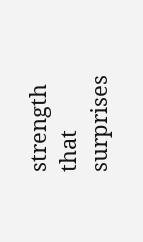strength that surprises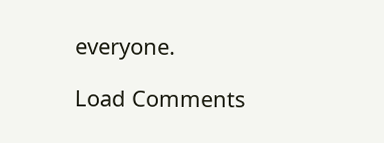everyone.

Load Comments